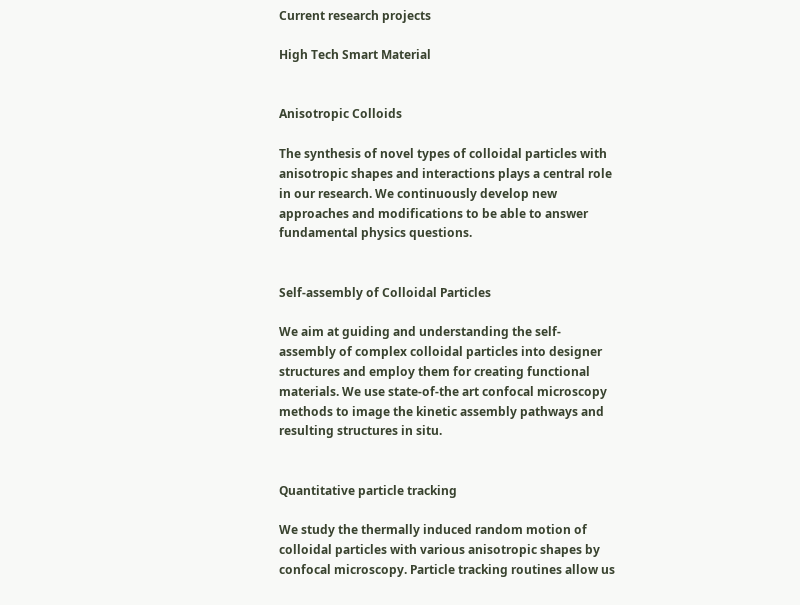Current research projects

High Tech Smart Material


Anisotropic Colloids

The synthesis of novel types of colloidal particles with anisotropic shapes and interactions plays a central role in our research. We continuously develop new approaches and modifications to be able to answer fundamental physics questions.


Self-assembly of Colloidal Particles

We aim at guiding and understanding the self-assembly of complex colloidal particles into designer structures and employ them for creating functional materials. We use state-of-the art confocal microscopy methods to image the kinetic assembly pathways and resulting structures in situ.


Quantitative particle tracking

We study the thermally induced random motion of colloidal particles with various anisotropic shapes by confocal microscopy. Particle tracking routines allow us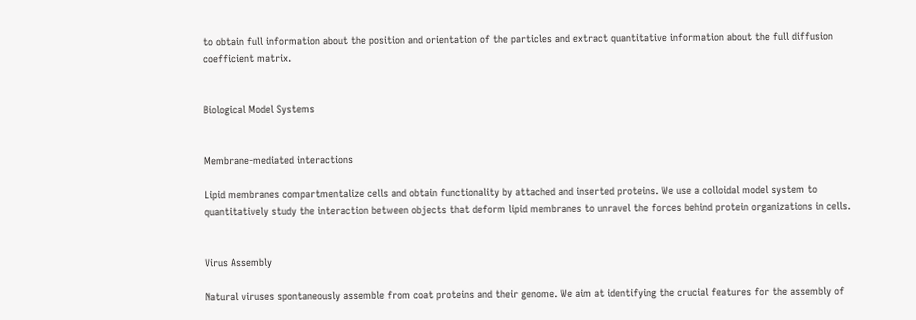to obtain full information about the position and orientation of the particles and extract quantitative information about the full diffusion coefficient matrix.


Biological Model Systems


Membrane-mediated interactions

Lipid membranes compartmentalize cells and obtain functionality by attached and inserted proteins. We use a colloidal model system to quantitatively study the interaction between objects that deform lipid membranes to unravel the forces behind protein organizations in cells.


Virus Assembly

Natural viruses spontaneously assemble from coat proteins and their genome. We aim at identifying the crucial features for the assembly of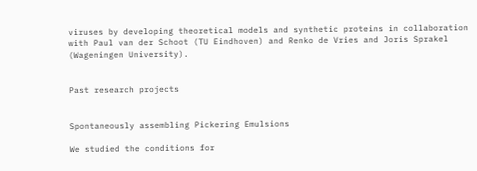viruses by developing theoretical models and synthetic proteins in collaboration with Paul van der Schoot (TU Eindhoven) and Renko de Vries and Joris Sprakel (Wageningen University).


Past research projects


Spontaneously assembling Pickering Emulsions

We studied the conditions for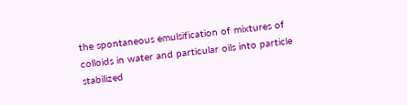the spontaneous emulsification of mixtures of colloids in water and particular oils into particle stabilized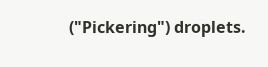("Pickering") droplets.